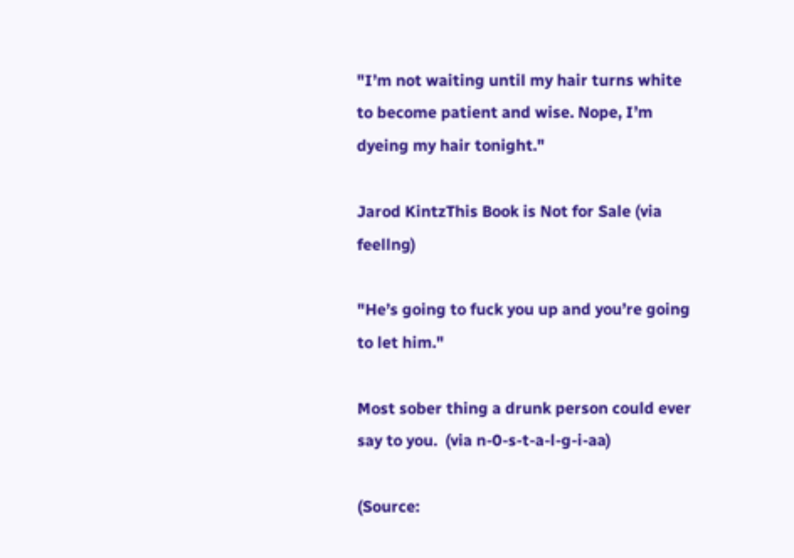"I’m not waiting until my hair turns white to become patient and wise. Nope, I’m dyeing my hair tonight."

Jarod KintzThis Book is Not for Sale (via feellng)

"He’s going to fuck you up and you’re going to let him."

Most sober thing a drunk person could ever say to you.  (via n-0-s-t-a-l-g-i-aa)

(Source: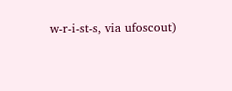w-r-i-st-s, via ufoscout)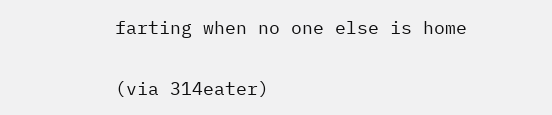farting when no one else is home

(via 314eater)